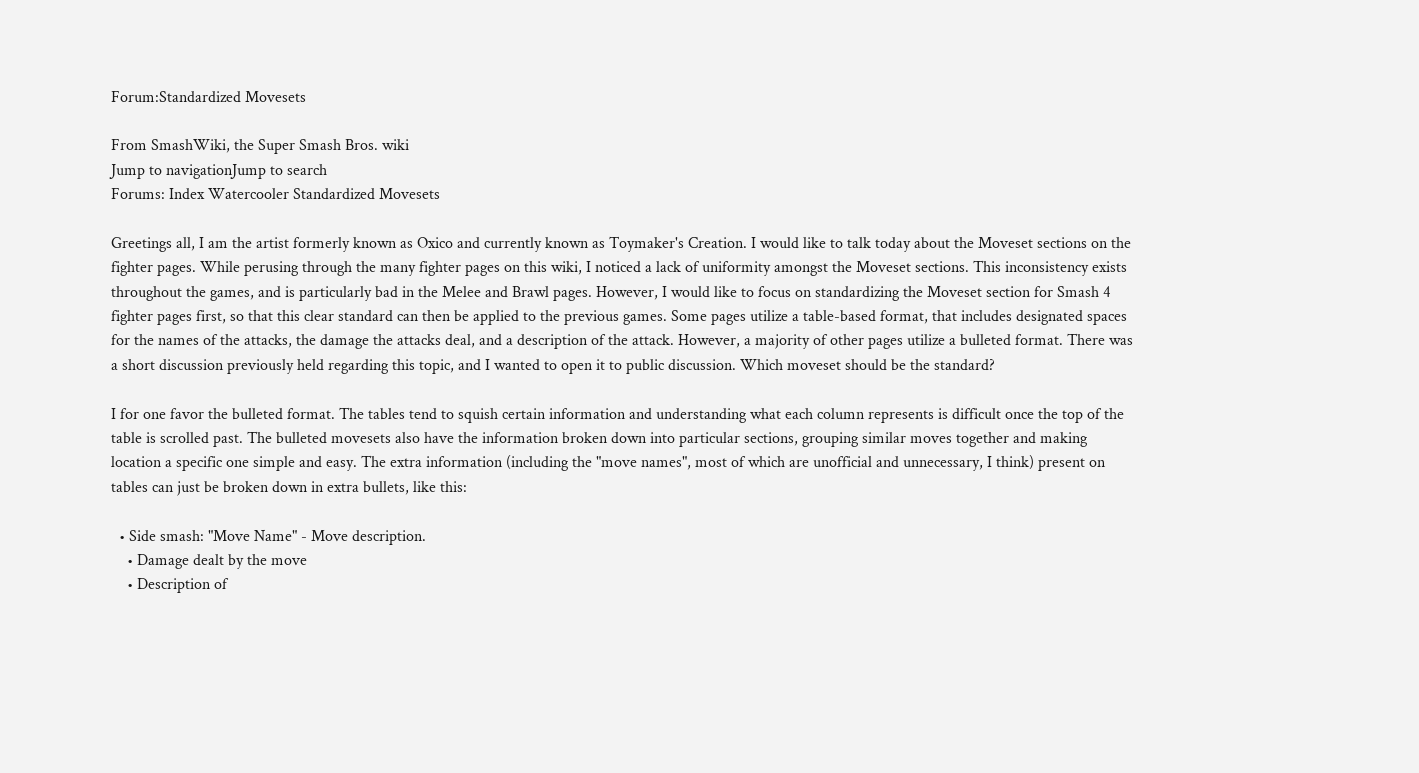Forum:Standardized Movesets

From SmashWiki, the Super Smash Bros. wiki
Jump to navigationJump to search
Forums: Index Watercooler Standardized Movesets

Greetings all, I am the artist formerly known as Oxico and currently known as Toymaker's Creation. I would like to talk today about the Moveset sections on the fighter pages. While perusing through the many fighter pages on this wiki, I noticed a lack of uniformity amongst the Moveset sections. This inconsistency exists throughout the games, and is particularly bad in the Melee and Brawl pages. However, I would like to focus on standardizing the Moveset section for Smash 4 fighter pages first, so that this clear standard can then be applied to the previous games. Some pages utilize a table-based format, that includes designated spaces for the names of the attacks, the damage the attacks deal, and a description of the attack. However, a majority of other pages utilize a bulleted format. There was a short discussion previously held regarding this topic, and I wanted to open it to public discussion. Which moveset should be the standard?

I for one favor the bulleted format. The tables tend to squish certain information and understanding what each column represents is difficult once the top of the table is scrolled past. The bulleted movesets also have the information broken down into particular sections, grouping similar moves together and making location a specific one simple and easy. The extra information (including the "move names", most of which are unofficial and unnecessary, I think) present on tables can just be broken down in extra bullets, like this:

  • Side smash: "Move Name" - Move description.
    • Damage dealt by the move
    • Description of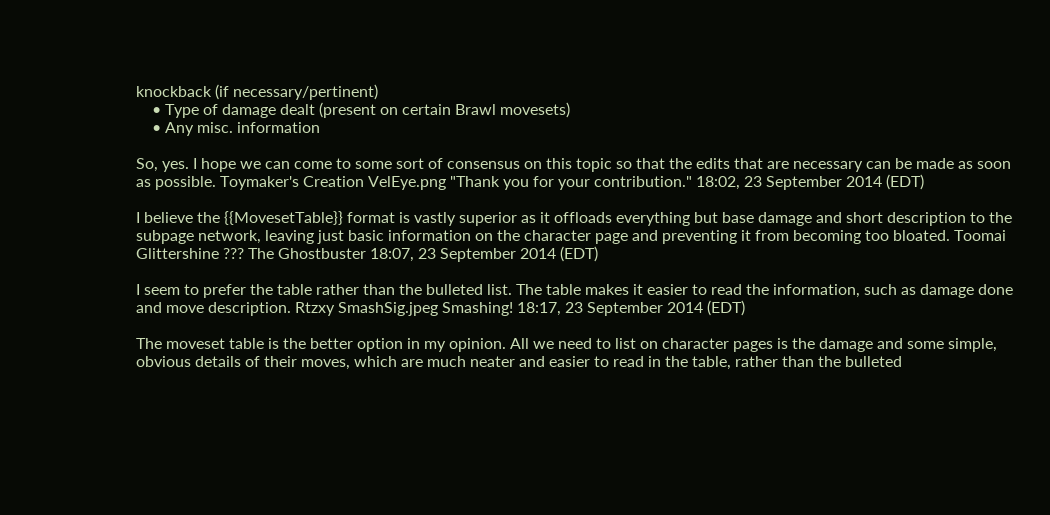knockback (if necessary/pertinent)
    • Type of damage dealt (present on certain Brawl movesets)
    • Any misc. information

So, yes. I hope we can come to some sort of consensus on this topic so that the edits that are necessary can be made as soon as possible. Toymaker's Creation VelEye.png "Thank you for your contribution." 18:02, 23 September 2014 (EDT)

I believe the {{MovesetTable}} format is vastly superior as it offloads everything but base damage and short description to the subpage network, leaving just basic information on the character page and preventing it from becoming too bloated. Toomai Glittershine ??? The Ghostbuster 18:07, 23 September 2014 (EDT)

I seem to prefer the table rather than the bulleted list. The table makes it easier to read the information, such as damage done and move description. Rtzxy SmashSig.jpeg Smashing! 18:17, 23 September 2014 (EDT)

The moveset table is the better option in my opinion. All we need to list on character pages is the damage and some simple, obvious details of their moves, which are much neater and easier to read in the table, rather than the bulleted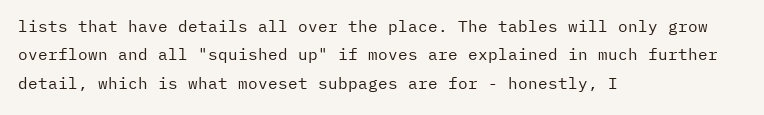lists that have details all over the place. The tables will only grow overflown and all "squished up" if moves are explained in much further detail, which is what moveset subpages are for - honestly, I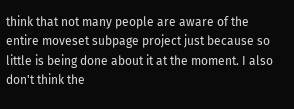think that not many people are aware of the entire moveset subpage project just because so little is being done about it at the moment. I also don't think the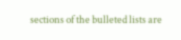sections of the bulleted lists are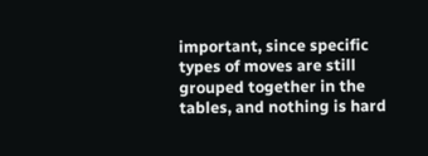important, since specific types of moves are still grouped together in the tables, and nothing is hard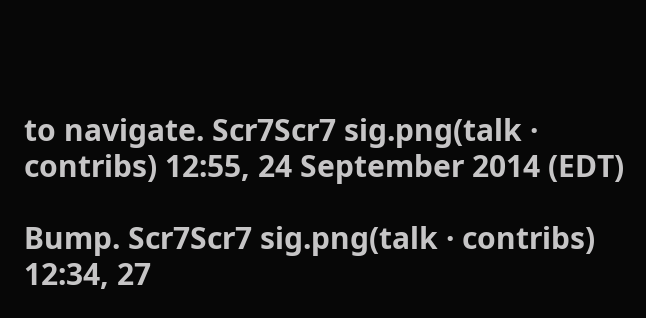to navigate. Scr7Scr7 sig.png(talk · contribs) 12:55, 24 September 2014 (EDT)

Bump. Scr7Scr7 sig.png(talk · contribs) 12:34, 27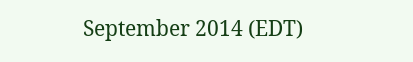September 2014 (EDT)